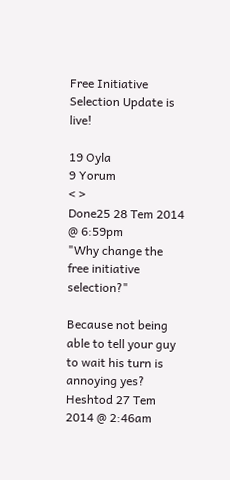Free Initiative Selection Update is live!

19 Oyla
9 Yorum
< >
Done25 28 Tem 2014 @ 6:59pm
"Why change the free initiative selection?"

Because not being able to tell your guy to wait his turn is annoying yes?
Heshtod 27 Tem 2014 @ 2:46am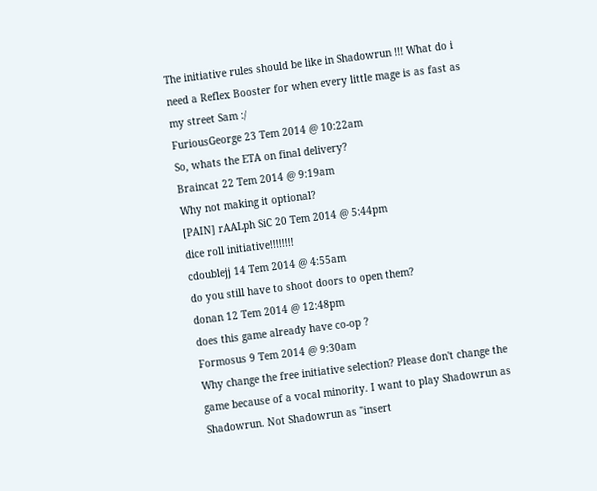The initiative rules should be like in Shadowrun !!! What do i need a Reflex Booster for when every little mage is as fast as my street Sam :/
FuriousGeorge 23 Tem 2014 @ 10:22am
So, whats the ETA on final delivery?
Braincat 22 Tem 2014 @ 9:19am
Why not making it optional?
[PAIN] rAALph SiC 20 Tem 2014 @ 5:44pm
dice roll initiative!!!!!!!!
cdoublejj 14 Tem 2014 @ 4:55am
do you still have to shoot doors to open them?
donan 12 Tem 2014 @ 12:48pm
does this game already have co-op ?
Formosus 9 Tem 2014 @ 9:30am
Why change the free initiative selection? Please don't change the game because of a vocal minority. I want to play Shadowrun as Shadowrun. Not Shadowrun as "insert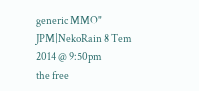generic MMO"
JPM|NekoRain 8 Tem 2014 @ 9:50pm
the free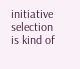initiative selection is kind of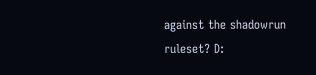against the shadowrun ruleset? D: